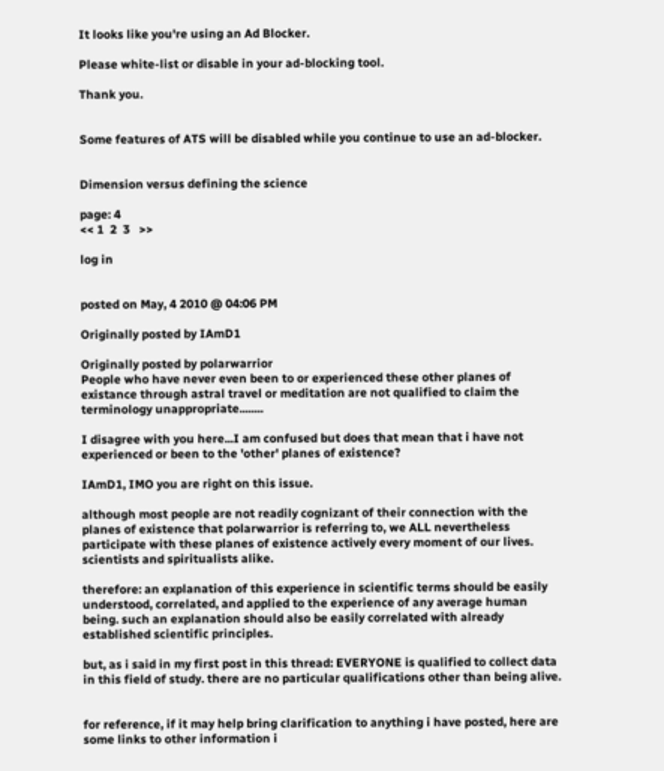It looks like you're using an Ad Blocker.

Please white-list or disable in your ad-blocking tool.

Thank you.


Some features of ATS will be disabled while you continue to use an ad-blocker.


Dimension versus defining the science

page: 4
<< 1  2  3   >>

log in


posted on May, 4 2010 @ 04:06 PM

Originally posted by IAmD1

Originally posted by polarwarrior
People who have never even been to or experienced these other planes of existance through astral travel or meditation are not qualified to claim the terminology unappropriate........

I disagree with you here...I am confused but does that mean that i have not experienced or been to the 'other' planes of existence?

IAmD1, IMO you are right on this issue.

although most people are not readily cognizant of their connection with the planes of existence that polarwarrior is referring to, we ALL nevertheless participate with these planes of existence actively every moment of our lives. scientists and spiritualists alike.

therefore: an explanation of this experience in scientific terms should be easily understood, correlated, and applied to the experience of any average human being. such an explanation should also be easily correlated with already established scientific principles.

but, as i said in my first post in this thread: EVERYONE is qualified to collect data in this field of study. there are no particular qualifications other than being alive.


for reference, if it may help bring clarification to anything i have posted, here are some links to other information i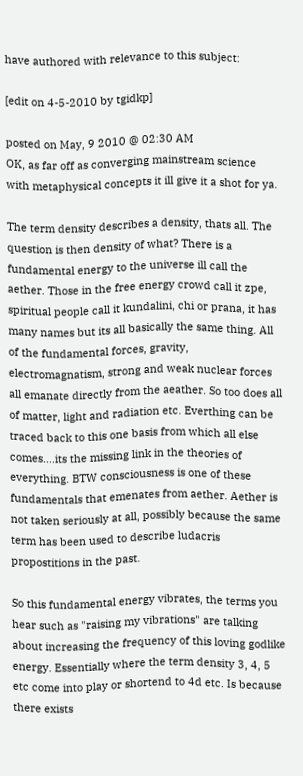have authored with relevance to this subject:

[edit on 4-5-2010 by tgidkp]

posted on May, 9 2010 @ 02:30 AM
OK, as far off as converging mainstream science with metaphysical concepts it ill give it a shot for ya.

The term density describes a density, thats all. The question is then density of what? There is a fundamental energy to the universe ill call the aether. Those in the free energy crowd call it zpe, spiritual people call it kundalini, chi or prana, it has many names but its all basically the same thing. All of the fundamental forces, gravity, electromagnatism, strong and weak nuclear forces all emanate directly from the aeather. So too does all of matter, light and radiation etc. Everthing can be traced back to this one basis from which all else comes....its the missing link in the theories of everything. BTW consciousness is one of these fundamentals that emenates from aether. Aether is not taken seriously at all, possibly because the same term has been used to describe ludacris propostitions in the past.

So this fundamental energy vibrates, the terms you hear such as "raising my vibrations" are talking about increasing the frequency of this loving godlike energy. Essentially where the term density 3, 4, 5 etc come into play or shortend to 4d etc. Is because there exists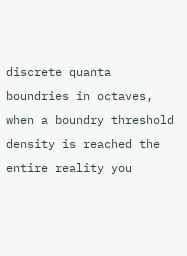discrete quanta boundries in octaves, when a boundry threshold density is reached the entire reality you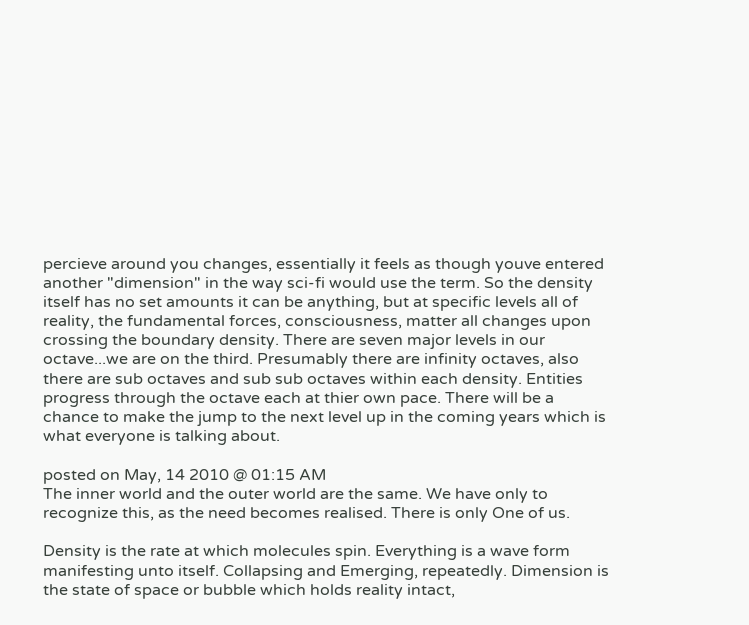percieve around you changes, essentially it feels as though youve entered another "dimension" in the way sci-fi would use the term. So the density itself has no set amounts it can be anything, but at specific levels all of reality, the fundamental forces, consciousness, matter all changes upon crossing the boundary density. There are seven major levels in our octave...we are on the third. Presumably there are infinity octaves, also there are sub octaves and sub sub octaves within each density. Entities progress through the octave each at thier own pace. There will be a chance to make the jump to the next level up in the coming years which is what everyone is talking about.

posted on May, 14 2010 @ 01:15 AM
The inner world and the outer world are the same. We have only to recognize this, as the need becomes realised. There is only One of us.

Density is the rate at which molecules spin. Everything is a wave form manifesting unto itself. Collapsing and Emerging, repeatedly. Dimension is the state of space or bubble which holds reality intact,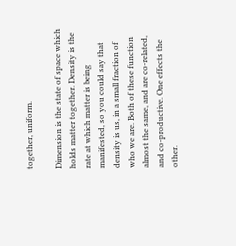together, uniform.

Dimension is the state of space which holds matter together. Density is the rate at which matter is being manifested, so you could say that density is us, in a small fraction of who we are. Both of these function almost the same, and are co-related, and co-productive. One effects the other.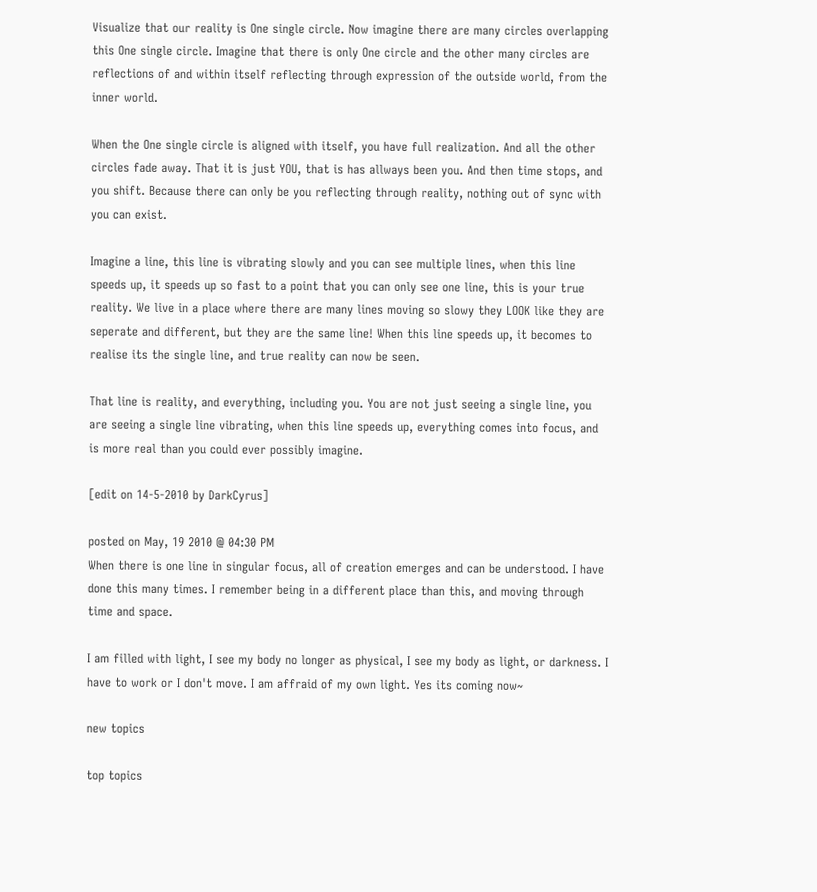Visualize that our reality is One single circle. Now imagine there are many circles overlapping this One single circle. Imagine that there is only One circle and the other many circles are reflections of and within itself reflecting through expression of the outside world, from the inner world.

When the One single circle is aligned with itself, you have full realization. And all the other circles fade away. That it is just YOU, that is has allways been you. And then time stops, and you shift. Because there can only be you reflecting through reality, nothing out of sync with you can exist.

Imagine a line, this line is vibrating slowly and you can see multiple lines, when this line speeds up, it speeds up so fast to a point that you can only see one line, this is your true reality. We live in a place where there are many lines moving so slowy they LOOK like they are seperate and different, but they are the same line! When this line speeds up, it becomes to realise its the single line, and true reality can now be seen.

That line is reality, and everything, including you. You are not just seeing a single line, you are seeing a single line vibrating, when this line speeds up, everything comes into focus, and is more real than you could ever possibly imagine.

[edit on 14-5-2010 by DarkCyrus]

posted on May, 19 2010 @ 04:30 PM
When there is one line in singular focus, all of creation emerges and can be understood. I have done this many times. I remember being in a different place than this, and moving through time and space.

I am filled with light, I see my body no longer as physical, I see my body as light, or darkness. I have to work or I don't move. I am affraid of my own light. Yes its coming now~

new topics

top topics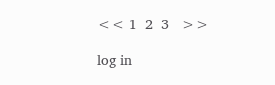<< 1  2  3   >>

log in